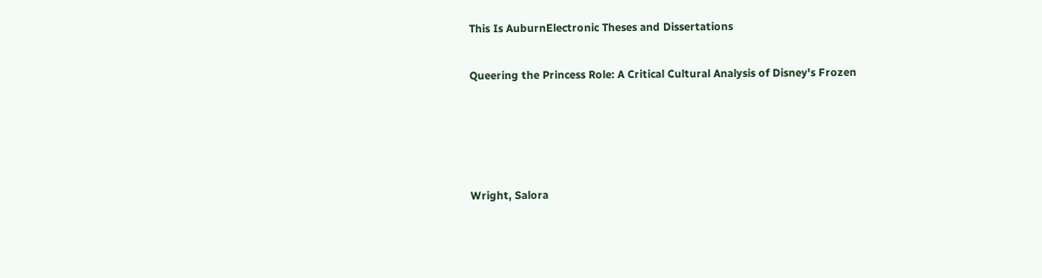This Is AuburnElectronic Theses and Dissertations

Queering the Princess Role: A Critical Cultural Analysis of Disney's Frozen




Wright, Salora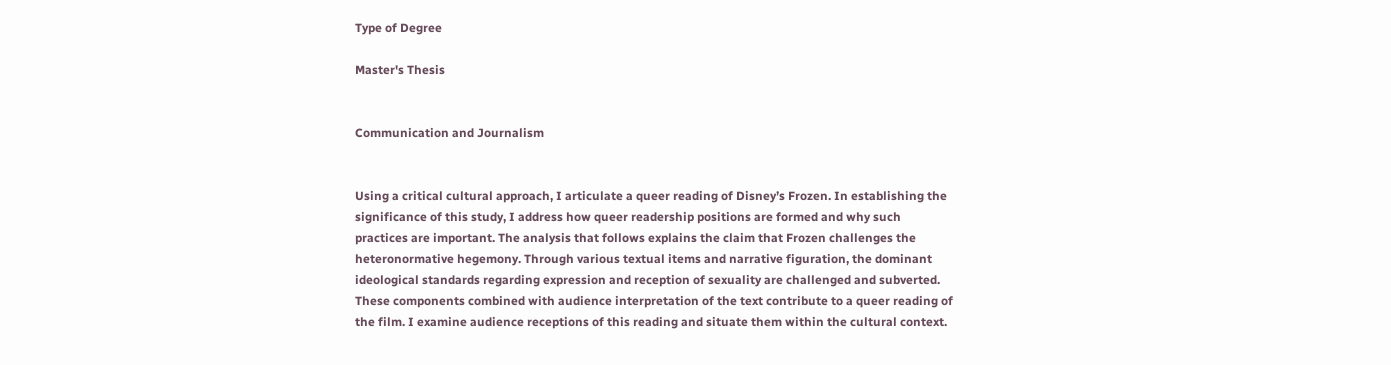Type of Degree

Master's Thesis


Communication and Journalism


Using a critical cultural approach, I articulate a queer reading of Disney’s Frozen. In establishing the significance of this study, I address how queer readership positions are formed and why such practices are important. The analysis that follows explains the claim that Frozen challenges the heteronormative hegemony. Through various textual items and narrative figuration, the dominant ideological standards regarding expression and reception of sexuality are challenged and subverted. These components combined with audience interpretation of the text contribute to a queer reading of the film. I examine audience receptions of this reading and situate them within the cultural context.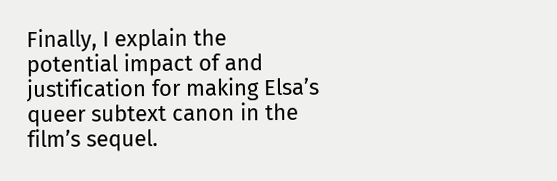Finally, I explain the potential impact of and justification for making Elsa’s queer subtext canon in the film’s sequel.